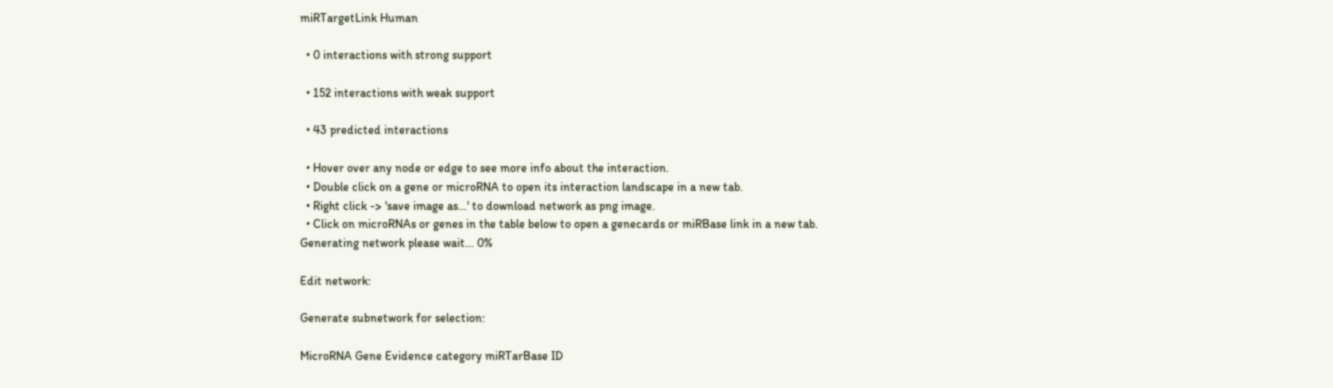miRTargetLink Human

  • 0 interactions with strong support

  • 152 interactions with weak support

  • 43 predicted interactions

  • Hover over any node or edge to see more info about the interaction.
  • Double click on a gene or microRNA to open its interaction landscape in a new tab.
  • Right click -> 'save image as...' to download network as png image.
  • Click on microRNAs or genes in the table below to open a genecards or miRBase link in a new tab.
Generating network please wait... 0%

Edit network:

Generate subnetwork for selection:

MicroRNA Gene Evidence category miRTarBase ID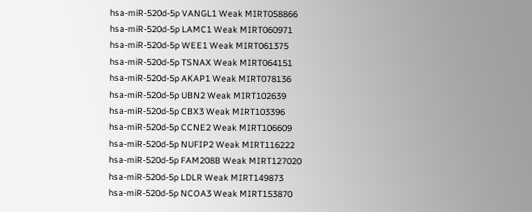hsa-miR-520d-5p VANGL1 Weak MIRT058866
hsa-miR-520d-5p LAMC1 Weak MIRT060971
hsa-miR-520d-5p WEE1 Weak MIRT061375
hsa-miR-520d-5p TSNAX Weak MIRT064151
hsa-miR-520d-5p AKAP1 Weak MIRT078136
hsa-miR-520d-5p UBN2 Weak MIRT102639
hsa-miR-520d-5p CBX3 Weak MIRT103396
hsa-miR-520d-5p CCNE2 Weak MIRT106609
hsa-miR-520d-5p NUFIP2 Weak MIRT116222
hsa-miR-520d-5p FAM208B Weak MIRT127020
hsa-miR-520d-5p LDLR Weak MIRT149873
hsa-miR-520d-5p NCOA3 Weak MIRT153870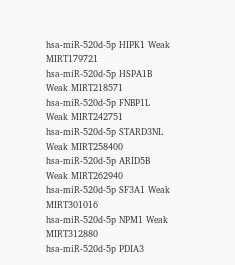hsa-miR-520d-5p HIPK1 Weak MIRT179721
hsa-miR-520d-5p HSPA1B Weak MIRT218571
hsa-miR-520d-5p FNBP1L Weak MIRT242751
hsa-miR-520d-5p STARD3NL Weak MIRT258400
hsa-miR-520d-5p ARID5B Weak MIRT262940
hsa-miR-520d-5p SF3A1 Weak MIRT301016
hsa-miR-520d-5p NPM1 Weak MIRT312880
hsa-miR-520d-5p PDIA3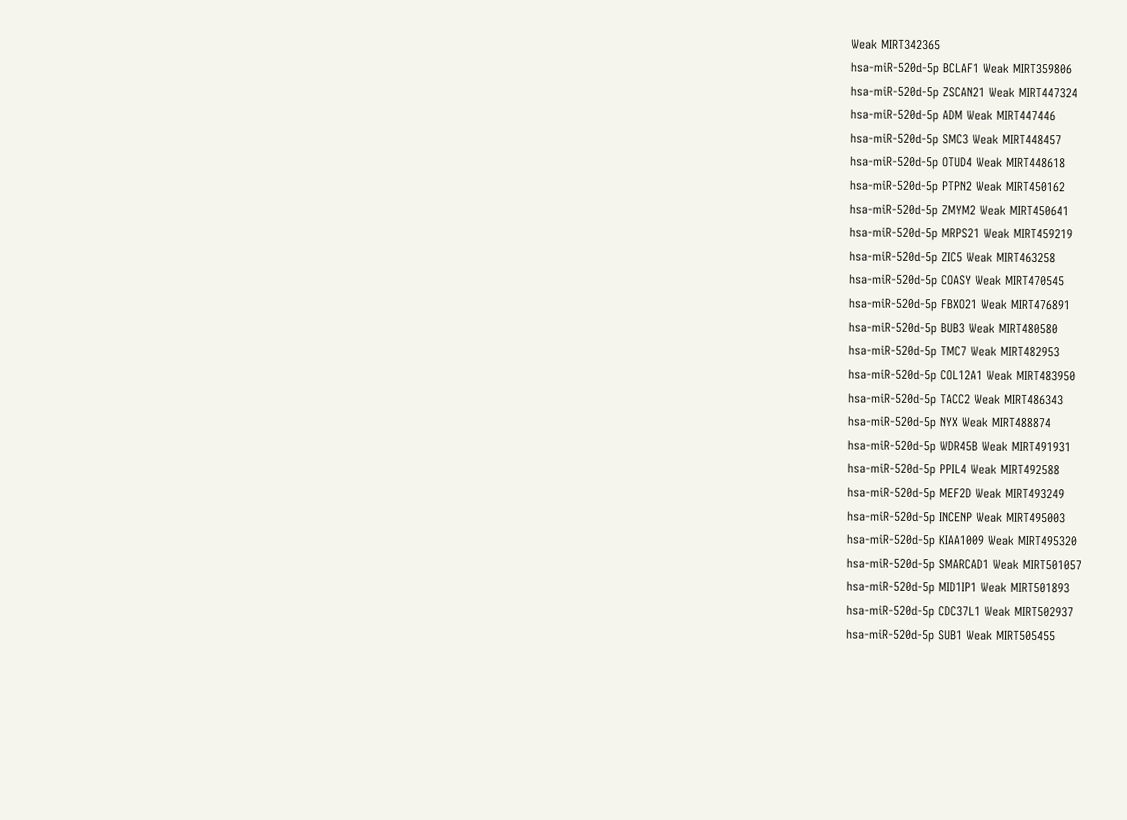Weak MIRT342365
hsa-miR-520d-5p BCLAF1 Weak MIRT359806
hsa-miR-520d-5p ZSCAN21 Weak MIRT447324
hsa-miR-520d-5p ADM Weak MIRT447446
hsa-miR-520d-5p SMC3 Weak MIRT448457
hsa-miR-520d-5p OTUD4 Weak MIRT448618
hsa-miR-520d-5p PTPN2 Weak MIRT450162
hsa-miR-520d-5p ZMYM2 Weak MIRT450641
hsa-miR-520d-5p MRPS21 Weak MIRT459219
hsa-miR-520d-5p ZIC5 Weak MIRT463258
hsa-miR-520d-5p COASY Weak MIRT470545
hsa-miR-520d-5p FBXO21 Weak MIRT476891
hsa-miR-520d-5p BUB3 Weak MIRT480580
hsa-miR-520d-5p TMC7 Weak MIRT482953
hsa-miR-520d-5p COL12A1 Weak MIRT483950
hsa-miR-520d-5p TACC2 Weak MIRT486343
hsa-miR-520d-5p NYX Weak MIRT488874
hsa-miR-520d-5p WDR45B Weak MIRT491931
hsa-miR-520d-5p PPIL4 Weak MIRT492588
hsa-miR-520d-5p MEF2D Weak MIRT493249
hsa-miR-520d-5p INCENP Weak MIRT495003
hsa-miR-520d-5p KIAA1009 Weak MIRT495320
hsa-miR-520d-5p SMARCAD1 Weak MIRT501057
hsa-miR-520d-5p MID1IP1 Weak MIRT501893
hsa-miR-520d-5p CDC37L1 Weak MIRT502937
hsa-miR-520d-5p SUB1 Weak MIRT505455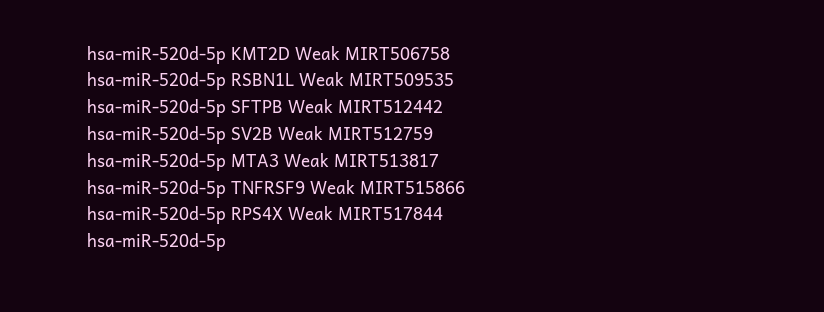hsa-miR-520d-5p KMT2D Weak MIRT506758
hsa-miR-520d-5p RSBN1L Weak MIRT509535
hsa-miR-520d-5p SFTPB Weak MIRT512442
hsa-miR-520d-5p SV2B Weak MIRT512759
hsa-miR-520d-5p MTA3 Weak MIRT513817
hsa-miR-520d-5p TNFRSF9 Weak MIRT515866
hsa-miR-520d-5p RPS4X Weak MIRT517844
hsa-miR-520d-5p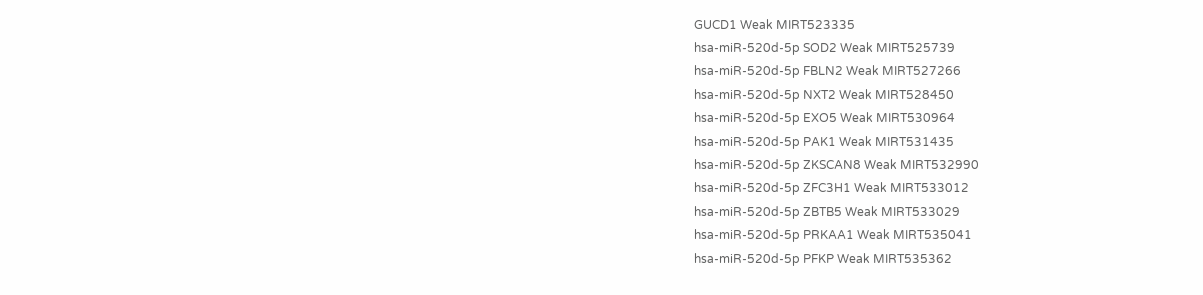GUCD1 Weak MIRT523335
hsa-miR-520d-5p SOD2 Weak MIRT525739
hsa-miR-520d-5p FBLN2 Weak MIRT527266
hsa-miR-520d-5p NXT2 Weak MIRT528450
hsa-miR-520d-5p EXO5 Weak MIRT530964
hsa-miR-520d-5p PAK1 Weak MIRT531435
hsa-miR-520d-5p ZKSCAN8 Weak MIRT532990
hsa-miR-520d-5p ZFC3H1 Weak MIRT533012
hsa-miR-520d-5p ZBTB5 Weak MIRT533029
hsa-miR-520d-5p PRKAA1 Weak MIRT535041
hsa-miR-520d-5p PFKP Weak MIRT535362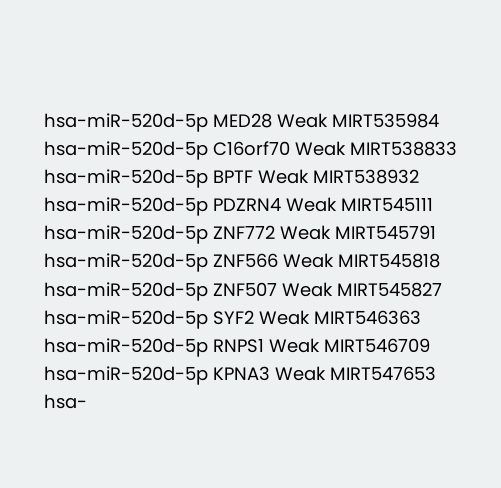hsa-miR-520d-5p MED28 Weak MIRT535984
hsa-miR-520d-5p C16orf70 Weak MIRT538833
hsa-miR-520d-5p BPTF Weak MIRT538932
hsa-miR-520d-5p PDZRN4 Weak MIRT545111
hsa-miR-520d-5p ZNF772 Weak MIRT545791
hsa-miR-520d-5p ZNF566 Weak MIRT545818
hsa-miR-520d-5p ZNF507 Weak MIRT545827
hsa-miR-520d-5p SYF2 Weak MIRT546363
hsa-miR-520d-5p RNPS1 Weak MIRT546709
hsa-miR-520d-5p KPNA3 Weak MIRT547653
hsa-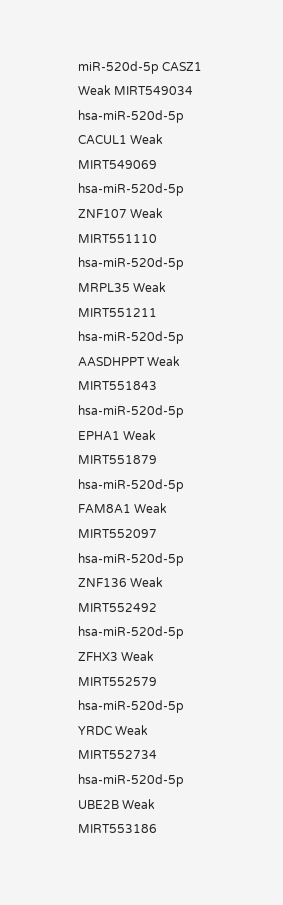miR-520d-5p CASZ1 Weak MIRT549034
hsa-miR-520d-5p CACUL1 Weak MIRT549069
hsa-miR-520d-5p ZNF107 Weak MIRT551110
hsa-miR-520d-5p MRPL35 Weak MIRT551211
hsa-miR-520d-5p AASDHPPT Weak MIRT551843
hsa-miR-520d-5p EPHA1 Weak MIRT551879
hsa-miR-520d-5p FAM8A1 Weak MIRT552097
hsa-miR-520d-5p ZNF136 Weak MIRT552492
hsa-miR-520d-5p ZFHX3 Weak MIRT552579
hsa-miR-520d-5p YRDC Weak MIRT552734
hsa-miR-520d-5p UBE2B Weak MIRT553186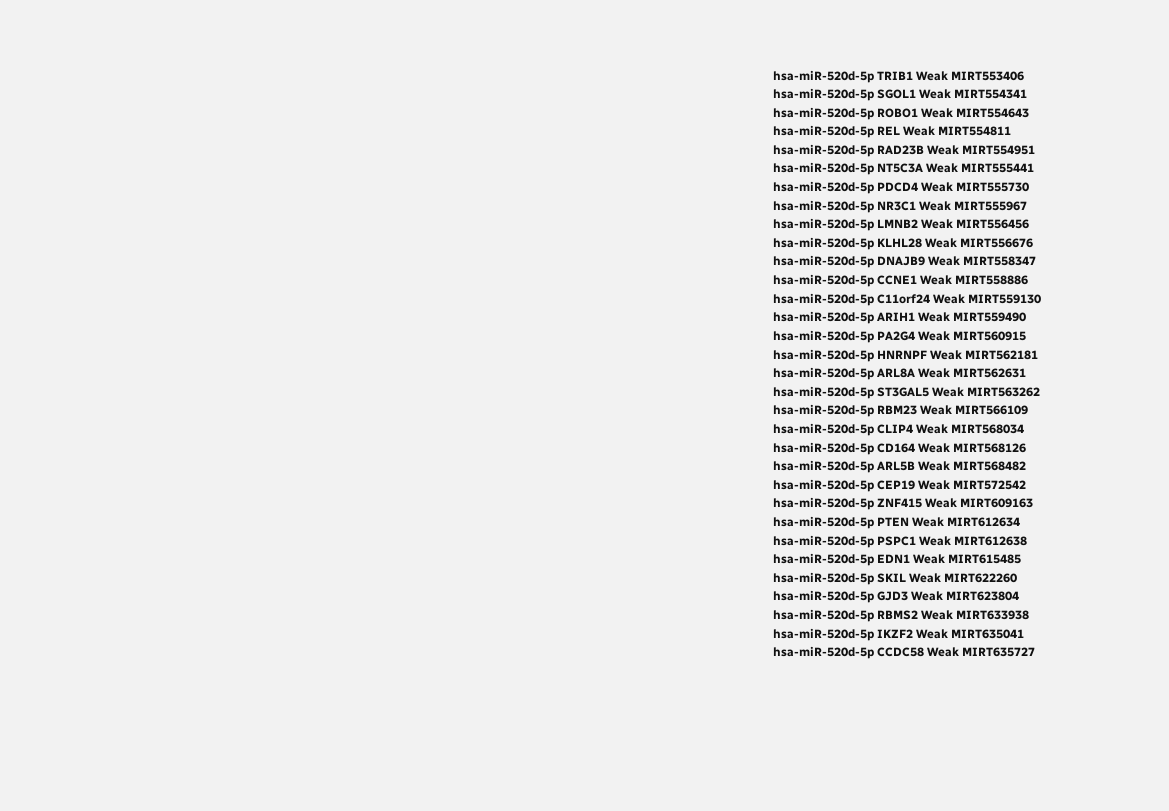hsa-miR-520d-5p TRIB1 Weak MIRT553406
hsa-miR-520d-5p SGOL1 Weak MIRT554341
hsa-miR-520d-5p ROBO1 Weak MIRT554643
hsa-miR-520d-5p REL Weak MIRT554811
hsa-miR-520d-5p RAD23B Weak MIRT554951
hsa-miR-520d-5p NT5C3A Weak MIRT555441
hsa-miR-520d-5p PDCD4 Weak MIRT555730
hsa-miR-520d-5p NR3C1 Weak MIRT555967
hsa-miR-520d-5p LMNB2 Weak MIRT556456
hsa-miR-520d-5p KLHL28 Weak MIRT556676
hsa-miR-520d-5p DNAJB9 Weak MIRT558347
hsa-miR-520d-5p CCNE1 Weak MIRT558886
hsa-miR-520d-5p C11orf24 Weak MIRT559130
hsa-miR-520d-5p ARIH1 Weak MIRT559490
hsa-miR-520d-5p PA2G4 Weak MIRT560915
hsa-miR-520d-5p HNRNPF Weak MIRT562181
hsa-miR-520d-5p ARL8A Weak MIRT562631
hsa-miR-520d-5p ST3GAL5 Weak MIRT563262
hsa-miR-520d-5p RBM23 Weak MIRT566109
hsa-miR-520d-5p CLIP4 Weak MIRT568034
hsa-miR-520d-5p CD164 Weak MIRT568126
hsa-miR-520d-5p ARL5B Weak MIRT568482
hsa-miR-520d-5p CEP19 Weak MIRT572542
hsa-miR-520d-5p ZNF415 Weak MIRT609163
hsa-miR-520d-5p PTEN Weak MIRT612634
hsa-miR-520d-5p PSPC1 Weak MIRT612638
hsa-miR-520d-5p EDN1 Weak MIRT615485
hsa-miR-520d-5p SKIL Weak MIRT622260
hsa-miR-520d-5p GJD3 Weak MIRT623804
hsa-miR-520d-5p RBMS2 Weak MIRT633938
hsa-miR-520d-5p IKZF2 Weak MIRT635041
hsa-miR-520d-5p CCDC58 Weak MIRT635727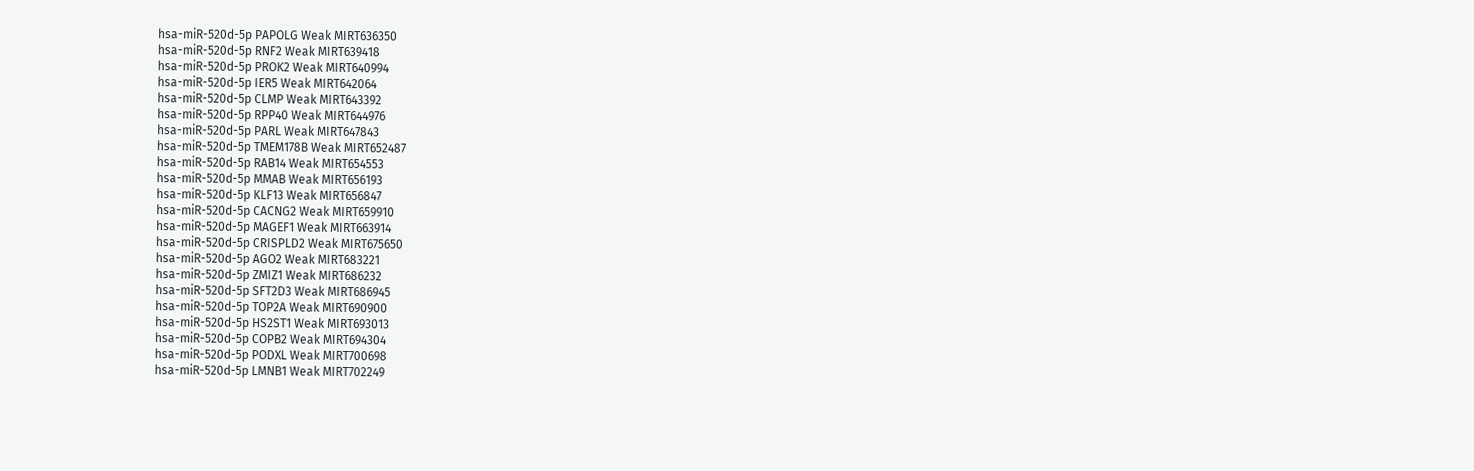hsa-miR-520d-5p PAPOLG Weak MIRT636350
hsa-miR-520d-5p RNF2 Weak MIRT639418
hsa-miR-520d-5p PROK2 Weak MIRT640994
hsa-miR-520d-5p IER5 Weak MIRT642064
hsa-miR-520d-5p CLMP Weak MIRT643392
hsa-miR-520d-5p RPP40 Weak MIRT644976
hsa-miR-520d-5p PARL Weak MIRT647843
hsa-miR-520d-5p TMEM178B Weak MIRT652487
hsa-miR-520d-5p RAB14 Weak MIRT654553
hsa-miR-520d-5p MMAB Weak MIRT656193
hsa-miR-520d-5p KLF13 Weak MIRT656847
hsa-miR-520d-5p CACNG2 Weak MIRT659910
hsa-miR-520d-5p MAGEF1 Weak MIRT663914
hsa-miR-520d-5p CRISPLD2 Weak MIRT675650
hsa-miR-520d-5p AGO2 Weak MIRT683221
hsa-miR-520d-5p ZMIZ1 Weak MIRT686232
hsa-miR-520d-5p SFT2D3 Weak MIRT686945
hsa-miR-520d-5p TOP2A Weak MIRT690900
hsa-miR-520d-5p HS2ST1 Weak MIRT693013
hsa-miR-520d-5p COPB2 Weak MIRT694304
hsa-miR-520d-5p PODXL Weak MIRT700698
hsa-miR-520d-5p LMNB1 Weak MIRT702249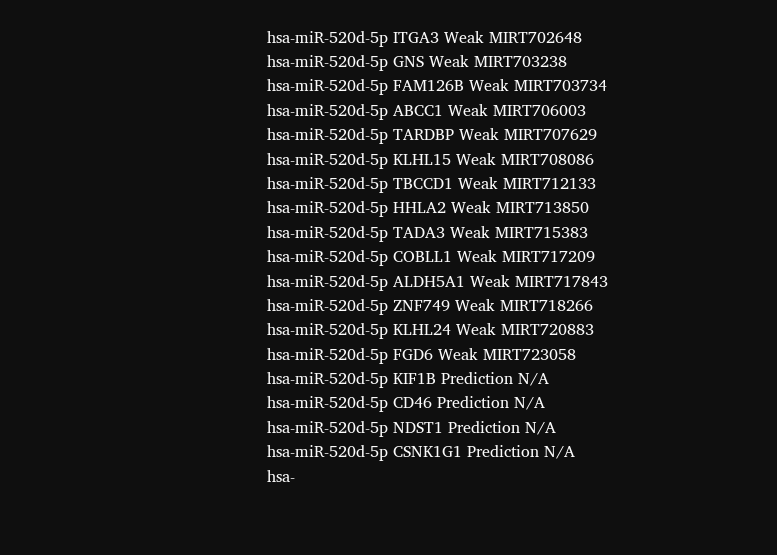hsa-miR-520d-5p ITGA3 Weak MIRT702648
hsa-miR-520d-5p GNS Weak MIRT703238
hsa-miR-520d-5p FAM126B Weak MIRT703734
hsa-miR-520d-5p ABCC1 Weak MIRT706003
hsa-miR-520d-5p TARDBP Weak MIRT707629
hsa-miR-520d-5p KLHL15 Weak MIRT708086
hsa-miR-520d-5p TBCCD1 Weak MIRT712133
hsa-miR-520d-5p HHLA2 Weak MIRT713850
hsa-miR-520d-5p TADA3 Weak MIRT715383
hsa-miR-520d-5p COBLL1 Weak MIRT717209
hsa-miR-520d-5p ALDH5A1 Weak MIRT717843
hsa-miR-520d-5p ZNF749 Weak MIRT718266
hsa-miR-520d-5p KLHL24 Weak MIRT720883
hsa-miR-520d-5p FGD6 Weak MIRT723058
hsa-miR-520d-5p KIF1B Prediction N/A
hsa-miR-520d-5p CD46 Prediction N/A
hsa-miR-520d-5p NDST1 Prediction N/A
hsa-miR-520d-5p CSNK1G1 Prediction N/A
hsa-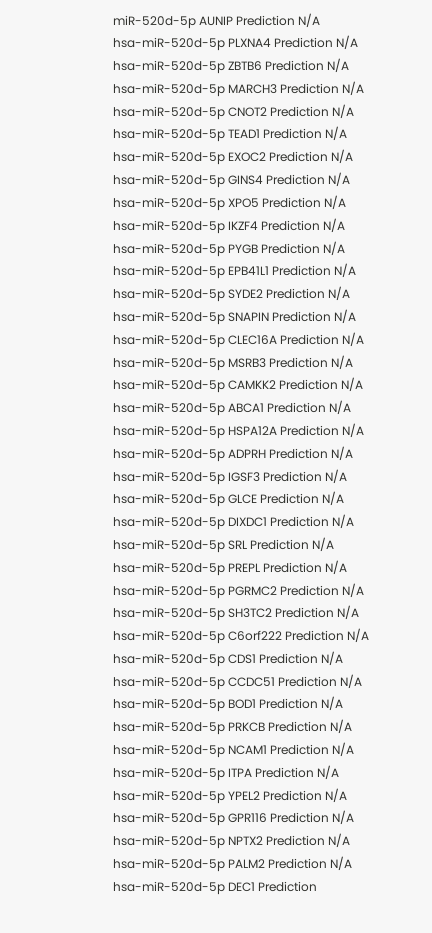miR-520d-5p AUNIP Prediction N/A
hsa-miR-520d-5p PLXNA4 Prediction N/A
hsa-miR-520d-5p ZBTB6 Prediction N/A
hsa-miR-520d-5p MARCH3 Prediction N/A
hsa-miR-520d-5p CNOT2 Prediction N/A
hsa-miR-520d-5p TEAD1 Prediction N/A
hsa-miR-520d-5p EXOC2 Prediction N/A
hsa-miR-520d-5p GINS4 Prediction N/A
hsa-miR-520d-5p XPO5 Prediction N/A
hsa-miR-520d-5p IKZF4 Prediction N/A
hsa-miR-520d-5p PYGB Prediction N/A
hsa-miR-520d-5p EPB41L1 Prediction N/A
hsa-miR-520d-5p SYDE2 Prediction N/A
hsa-miR-520d-5p SNAPIN Prediction N/A
hsa-miR-520d-5p CLEC16A Prediction N/A
hsa-miR-520d-5p MSRB3 Prediction N/A
hsa-miR-520d-5p CAMKK2 Prediction N/A
hsa-miR-520d-5p ABCA1 Prediction N/A
hsa-miR-520d-5p HSPA12A Prediction N/A
hsa-miR-520d-5p ADPRH Prediction N/A
hsa-miR-520d-5p IGSF3 Prediction N/A
hsa-miR-520d-5p GLCE Prediction N/A
hsa-miR-520d-5p DIXDC1 Prediction N/A
hsa-miR-520d-5p SRL Prediction N/A
hsa-miR-520d-5p PREPL Prediction N/A
hsa-miR-520d-5p PGRMC2 Prediction N/A
hsa-miR-520d-5p SH3TC2 Prediction N/A
hsa-miR-520d-5p C6orf222 Prediction N/A
hsa-miR-520d-5p CDS1 Prediction N/A
hsa-miR-520d-5p CCDC51 Prediction N/A
hsa-miR-520d-5p BOD1 Prediction N/A
hsa-miR-520d-5p PRKCB Prediction N/A
hsa-miR-520d-5p NCAM1 Prediction N/A
hsa-miR-520d-5p ITPA Prediction N/A
hsa-miR-520d-5p YPEL2 Prediction N/A
hsa-miR-520d-5p GPR116 Prediction N/A
hsa-miR-520d-5p NPTX2 Prediction N/A
hsa-miR-520d-5p PALM2 Prediction N/A
hsa-miR-520d-5p DEC1 Prediction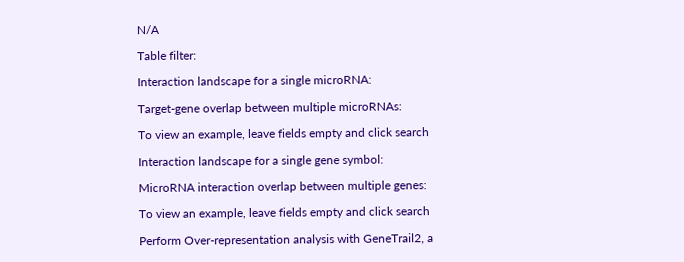N/A

Table filter:

Interaction landscape for a single microRNA:

Target-gene overlap between multiple microRNAs:

To view an example, leave fields empty and click search

Interaction landscape for a single gene symbol:

MicroRNA interaction overlap between multiple genes:

To view an example, leave fields empty and click search

Perform Over-representation analysis with GeneTrail2, a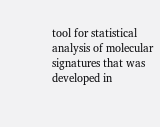tool for statistical analysis of molecular signatures that was developed in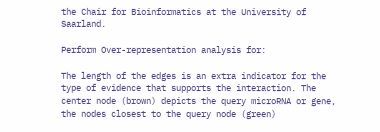the Chair for Bioinformatics at the University of Saarland.

Perform Over-representation analysis for:

The length of the edges is an extra indicator for the type of evidence that supports the interaction. The center node (brown) depicts the query microRNA or gene, the nodes closest to the query node (green)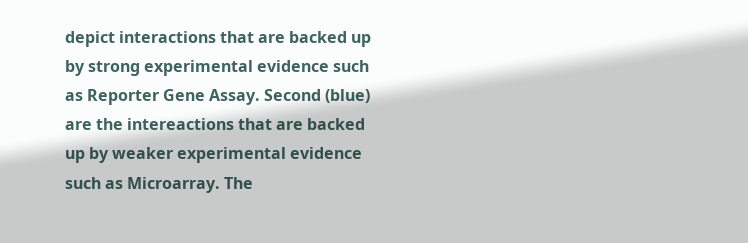depict interactions that are backed up by strong experimental evidence such as Reporter Gene Assay. Second (blue) are the intereactions that are backed up by weaker experimental evidence such as Microarray. The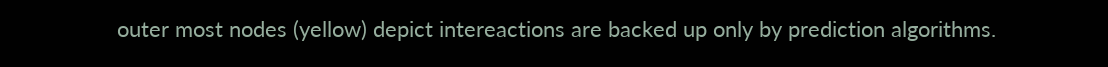outer most nodes (yellow) depict intereactions are backed up only by prediction algorithms.